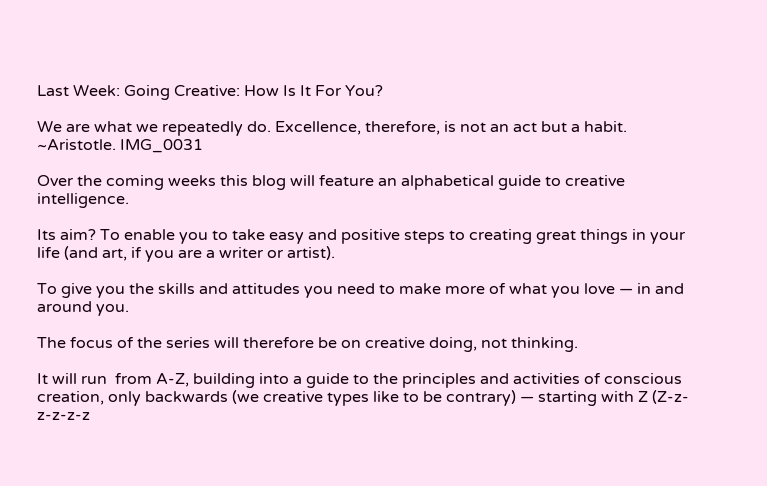Last Week: Going Creative: How Is It For You?

We are what we repeatedly do. Excellence, therefore, is not an act but a habit. ~Aristotle. IMG_0031

Over the coming weeks this blog will feature an alphabetical guide to creative intelligence.

Its aim? To enable you to take easy and positive steps to creating great things in your life (and art, if you are a writer or artist).

To give you the skills and attitudes you need to make more of what you love — in and around you.

The focus of the series will therefore be on creative doing, not thinking.

It will run  from A-Z, building into a guide to the principles and activities of conscious creation, only backwards (we creative types like to be contrary) — starting with Z (Z-z-z-z-z-z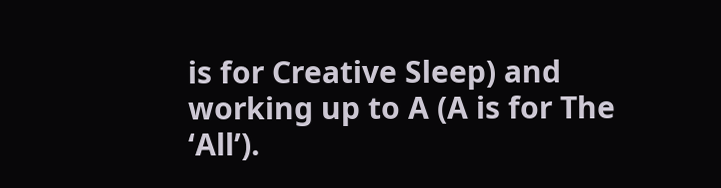is for Creative Sleep) and working up to A (A is for The ‘All’).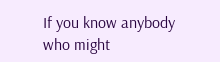If you know anybody who might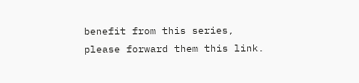benefit from this series, please forward them this link.